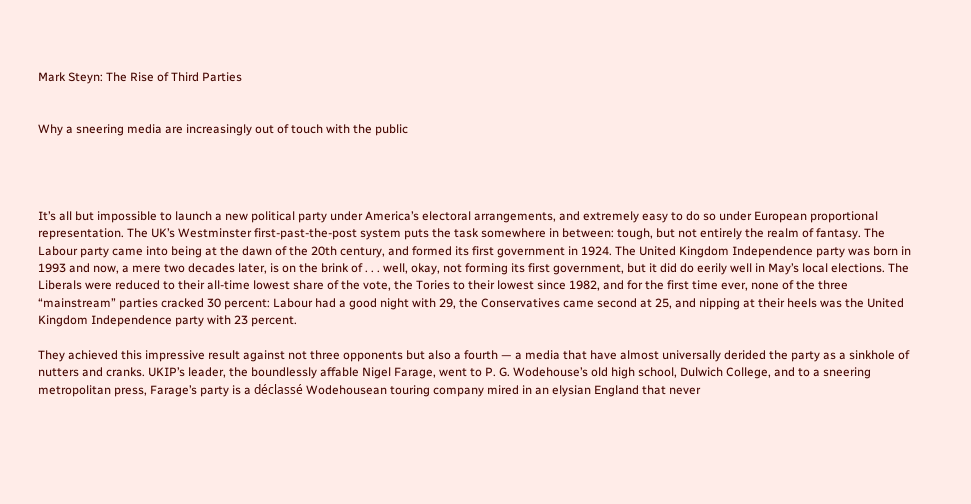Mark Steyn: The Rise of Third Parties


Why a sneering media are increasingly out of touch with the public




It’s all but impossible to launch a new political party under America’s electoral arrangements, and extremely easy to do so under European proportional representation. The UK’s Westminster first-past-the-post system puts the task somewhere in between: tough, but not entirely the realm of fantasy. The Labour party came into being at the dawn of the 20th century, and formed its first government in 1924. The United Kingdom Independence party was born in 1993 and now, a mere two decades later, is on the brink of . . . well, okay, not forming its first government, but it did do eerily well in May’s local elections. The Liberals were reduced to their all-time lowest share of the vote, the Tories to their lowest since 1982, and for the first time ever, none of the three “mainstream” parties cracked 30 percent: Labour had a good night with 29, the Conservatives came second at 25, and nipping at their heels was the United Kingdom Independence party with 23 percent.

They achieved this impressive result against not three opponents but also a fourth — a media that have almost universally derided the party as a sinkhole of nutters and cranks. UKIP’s leader, the boundlessly affable Nigel Farage, went to P. G. Wodehouse’s old high school, Dulwich College, and to a sneering metropolitan press, Farage’s party is a déclassé Wodehousean touring company mired in an elysian England that never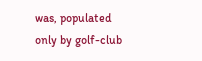was, populated only by golf-club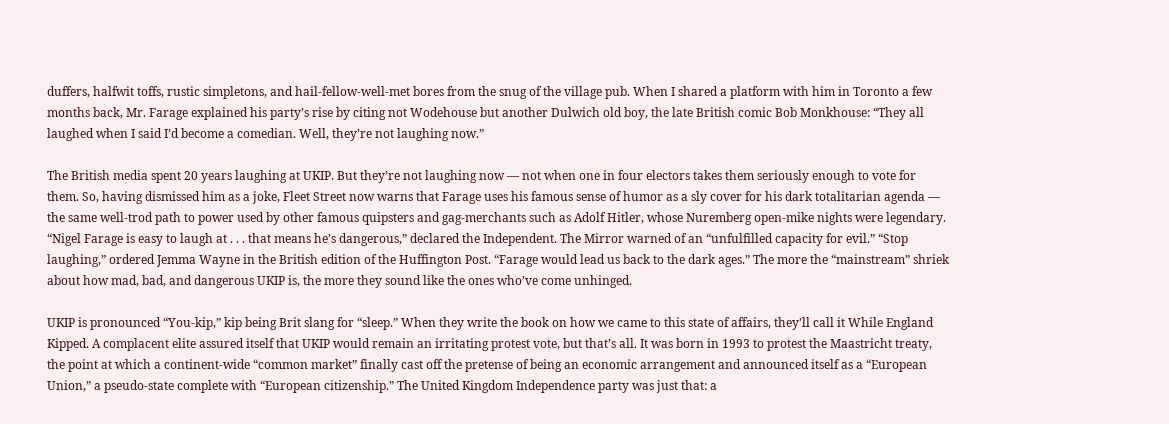duffers, halfwit toffs, rustic simpletons, and hail-fellow-well-met bores from the snug of the village pub. When I shared a platform with him in Toronto a few months back, Mr. Farage explained his party’s rise by citing not Wodehouse but another Dulwich old boy, the late British comic Bob Monkhouse: “They all laughed when I said I’d become a comedian. Well, they’re not laughing now.”

The British media spent 20 years laughing at UKIP. But they’re not laughing now — not when one in four electors takes them seriously enough to vote for them. So, having dismissed him as a joke, Fleet Street now warns that Farage uses his famous sense of humor as a sly cover for his dark totalitarian agenda — the same well-trod path to power used by other famous quipsters and gag-merchants such as Adolf Hitler, whose Nuremberg open-mike nights were legendary. “Nigel Farage is easy to laugh at . . . that means he’s dangerous,” declared the Independent. The Mirror warned of an “unfulfilled capacity for evil.” “Stop laughing,” ordered Jemma Wayne in the British edition of the Huffington Post. “Farage would lead us back to the dark ages.” The more the “mainstream” shriek about how mad, bad, and dangerous UKIP is, the more they sound like the ones who’ve come unhinged.

UKIP is pronounced “You-kip,” kip being Brit slang for “sleep.” When they write the book on how we came to this state of affairs, they’ll call it While England Kipped. A complacent elite assured itself that UKIP would remain an irritating protest vote, but that’s all. It was born in 1993 to protest the Maastricht treaty, the point at which a continent-wide “common market” finally cast off the pretense of being an economic arrangement and announced itself as a “European Union,” a pseudo-state complete with “European citizenship.” The United Kingdom Independence party was just that: a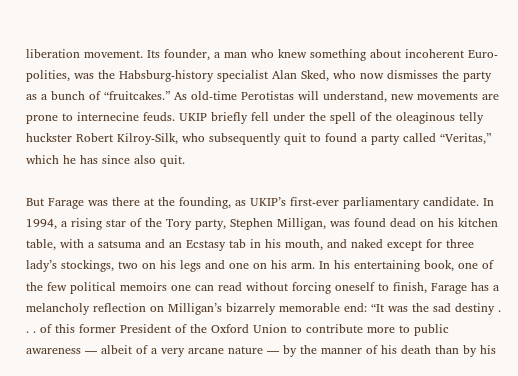liberation movement. Its founder, a man who knew something about incoherent Euro-polities, was the Habsburg-history specialist Alan Sked, who now dismisses the party as a bunch of “fruitcakes.” As old-time Perotistas will understand, new movements are prone to internecine feuds. UKIP briefly fell under the spell of the oleaginous telly huckster Robert Kilroy-Silk, who subsequently quit to found a party called “Veritas,” which he has since also quit.

But Farage was there at the founding, as UKIP’s first-ever parliamentary candidate. In 1994, a rising star of the Tory party, Stephen Milligan, was found dead on his kitchen table, with a satsuma and an Ecstasy tab in his mouth, and naked except for three lady’s stockings, two on his legs and one on his arm. In his entertaining book, one of the few political memoirs one can read without forcing oneself to finish, Farage has a melancholy reflection on Milligan’s bizarrely memorable end: “It was the sad destiny . . . of this former President of the Oxford Union to contribute more to public awareness — albeit of a very arcane nature — by the manner of his death than by his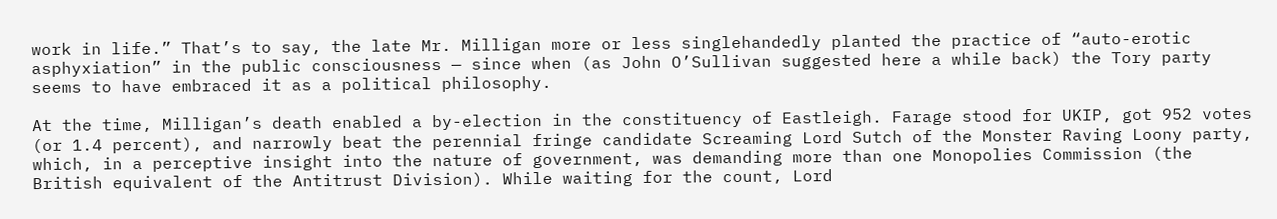work in life.” That’s to say, the late Mr. Milligan more or less singlehandedly planted the practice of “auto-erotic asphyxiation” in the public consciousness — since when (as John O’Sullivan suggested here a while back) the Tory party seems to have embraced it as a political philosophy.

At the time, Milligan’s death enabled a by-election in the constituency of Eastleigh. Farage stood for UKIP, got 952 votes (or 1.4 percent), and narrowly beat the perennial fringe candidate Screaming Lord Sutch of the Monster Raving Loony party, which, in a perceptive insight into the nature of government, was demanding more than one Monopolies Commission (the British equivalent of the Antitrust Division). While waiting for the count, Lord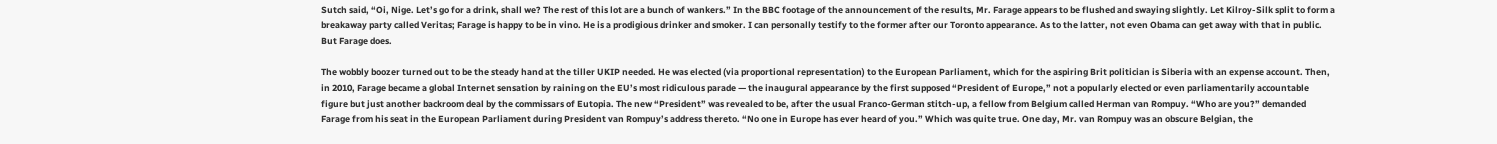Sutch said, “Oi, Nige. Let’s go for a drink, shall we? The rest of this lot are a bunch of wankers.” In the BBC footage of the announcement of the results, Mr. Farage appears to be flushed and swaying slightly. Let Kilroy-Silk split to form a breakaway party called Veritas; Farage is happy to be in vino. He is a prodigious drinker and smoker. I can personally testify to the former after our Toronto appearance. As to the latter, not even Obama can get away with that in public. But Farage does.

The wobbly boozer turned out to be the steady hand at the tiller UKIP needed. He was elected (via proportional representation) to the European Parliament, which for the aspiring Brit politician is Siberia with an expense account. Then, in 2010, Farage became a global Internet sensation by raining on the EU’s most ridiculous parade — the inaugural appearance by the first supposed “President of Europe,” not a popularly elected or even parliamentarily accountable figure but just another backroom deal by the commissars of Eutopia. The new “President” was revealed to be, after the usual Franco-German stitch-up, a fellow from Belgium called Herman van Rompuy. “Who are you?” demanded Farage from his seat in the European Parliament during President van Rompuy’s address thereto. “No one in Europe has ever heard of you.” Which was quite true. One day, Mr. van Rompuy was an obscure Belgian, the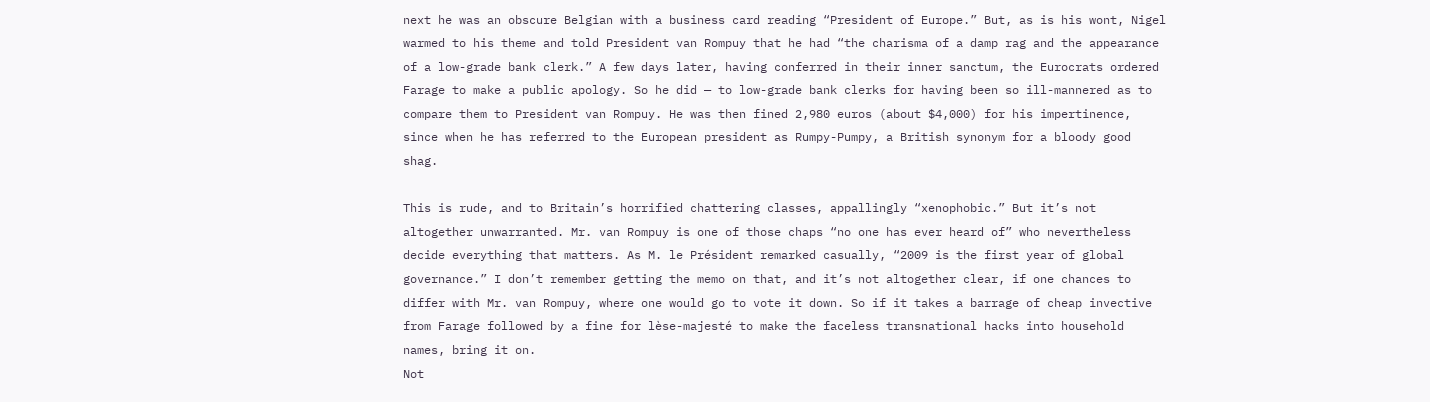next he was an obscure Belgian with a business card reading “President of Europe.” But, as is his wont, Nigel warmed to his theme and told President van Rompuy that he had “the charisma of a damp rag and the appearance of a low-grade bank clerk.” A few days later, having conferred in their inner sanctum, the Eurocrats ordered Farage to make a public apology. So he did — to low-grade bank clerks for having been so ill-mannered as to compare them to President van Rompuy. He was then fined 2,980 euros (about $4,000) for his impertinence, since when he has referred to the European president as Rumpy-Pumpy, a British synonym for a bloody good shag.

This is rude, and to Britain’s horrified chattering classes, appallingly “xenophobic.” But it’s not altogether unwarranted. Mr. van Rompuy is one of those chaps “no one has ever heard of” who nevertheless decide everything that matters. As M. le Président remarked casually, “2009 is the first year of global governance.” I don’t remember getting the memo on that, and it’s not altogether clear, if one chances to differ with Mr. van Rompuy, where one would go to vote it down. So if it takes a barrage of cheap invective from Farage followed by a fine for lèse-majesté to make the faceless transnational hacks into household names, bring it on.
Not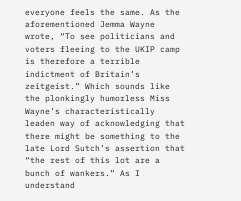everyone feels the same. As the aforementioned Jemma Wayne wrote, “To see politicians and voters fleeing to the UKIP camp is therefore a terrible indictment of Britain’s zeitgeist.” Which sounds like the plonkingly humorless Miss Wayne’s characteristically leaden way of acknowledging that there might be something to the late Lord Sutch’s assertion that “the rest of this lot are a bunch of wankers.” As I understand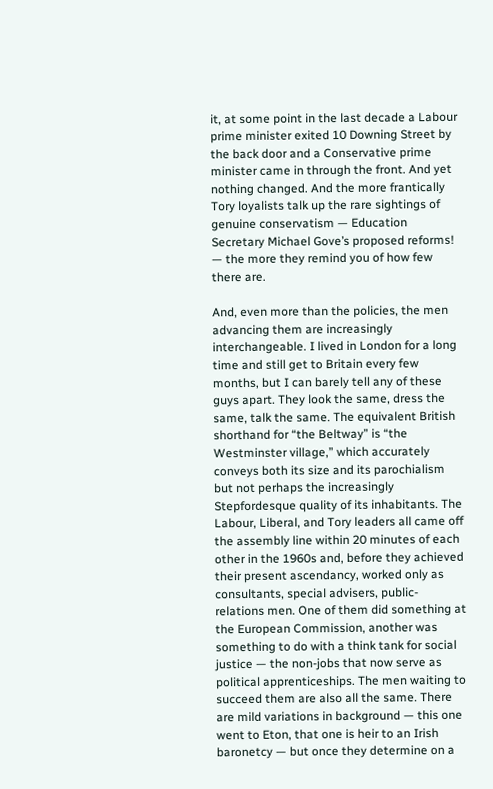it, at some point in the last decade a Labour prime minister exited 10 Downing Street by the back door and a Conservative prime minister came in through the front. And yet nothing changed. And the more frantically Tory loyalists talk up the rare sightings of genuine conservatism — Education Secretary Michael Gove’s proposed reforms! — the more they remind you of how few there are.

And, even more than the policies, the men advancing them are increasingly interchangeable. I lived in London for a long time and still get to Britain every few months, but I can barely tell any of these guys apart. They look the same, dress the same, talk the same. The equivalent British shorthand for “the Beltway” is “the Westminster village,” which accurately conveys both its size and its parochialism but not perhaps the increasingly Stepfordesque quality of its inhabitants. The Labour, Liberal, and Tory leaders all came off the assembly line within 20 minutes of each other in the 1960s and, before they achieved their present ascendancy, worked only as consultants, special advisers, public-relations men. One of them did something at the European Commission, another was something to do with a think tank for social justice — the non-jobs that now serve as political apprenticeships. The men waiting to succeed them are also all the same. There are mild variations in background — this one went to Eton, that one is heir to an Irish baronetcy — but once they determine on a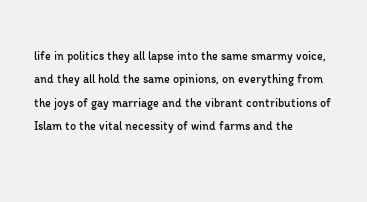life in politics they all lapse into the same smarmy voice, and they all hold the same opinions, on everything from the joys of gay marriage and the vibrant contributions of Islam to the vital necessity of wind farms and the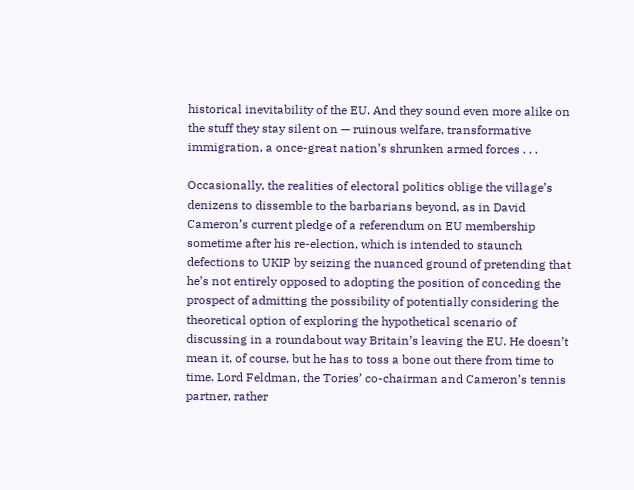historical inevitability of the EU. And they sound even more alike on the stuff they stay silent on — ruinous welfare, transformative immigration, a once-great nation’s shrunken armed forces . . .

Occasionally, the realities of electoral politics oblige the village’s denizens to dissemble to the barbarians beyond, as in David Cameron’s current pledge of a referendum on EU membership sometime after his re-election, which is intended to staunch defections to UKIP by seizing the nuanced ground of pretending that he’s not entirely opposed to adopting the position of conceding the prospect of admitting the possibility of potentially considering the theoretical option of exploring the hypothetical scenario of discussing in a roundabout way Britain’s leaving the EU. He doesn’t mean it, of course, but he has to toss a bone out there from time to time. Lord Feldman, the Tories’ co-chairman and Cameron’s tennis partner, rather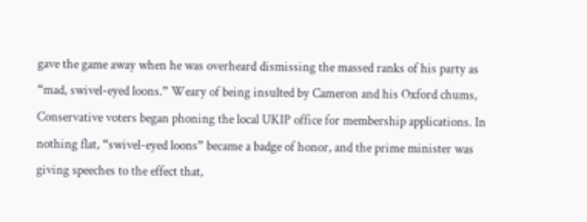gave the game away when he was overheard dismissing the massed ranks of his party as “mad, swivel-eyed loons.” Weary of being insulted by Cameron and his Oxford chums, Conservative voters began phoning the local UKIP office for membership applications. In nothing flat, “swivel-eyed loons” became a badge of honor, and the prime minister was giving speeches to the effect that,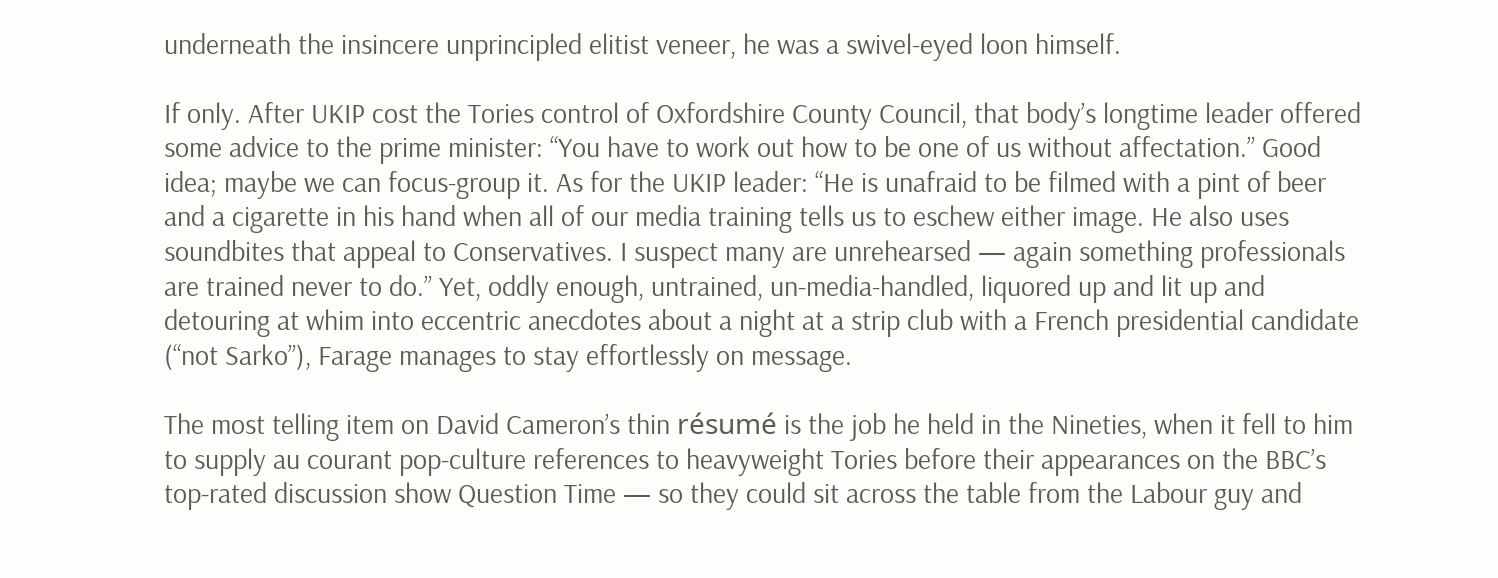underneath the insincere unprincipled elitist veneer, he was a swivel-eyed loon himself.

If only. After UKIP cost the Tories control of Oxfordshire County Council, that body’s longtime leader offered some advice to the prime minister: “You have to work out how to be one of us without affectation.” Good idea; maybe we can focus-group it. As for the UKIP leader: “He is unafraid to be filmed with a pint of beer and a cigarette in his hand when all of our media training tells us to eschew either image. He also uses soundbites that appeal to Conservatives. I suspect many are unrehearsed — again something professionals are trained never to do.” Yet, oddly enough, untrained, un-media-handled, liquored up and lit up and detouring at whim into eccentric anecdotes about a night at a strip club with a French presidential candidate (“not Sarko”), Farage manages to stay effortlessly on message.

The most telling item on David Cameron’s thin résumé is the job he held in the Nineties, when it fell to him to supply au courant pop-culture references to heavyweight Tories before their appearances on the BBC’s top-rated discussion show Question Time — so they could sit across the table from the Labour guy and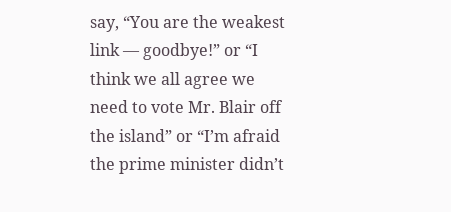say, “You are the weakest link — goodbye!” or “I think we all agree we need to vote Mr. Blair off the island” or “I’m afraid the prime minister didn’t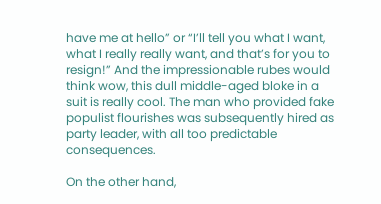have me at hello” or “I’ll tell you what I want, what I really really want, and that’s for you to resign!” And the impressionable rubes would think wow, this dull middle-aged bloke in a suit is really cool. The man who provided fake populist flourishes was subsequently hired as party leader, with all too predictable consequences.

On the other hand,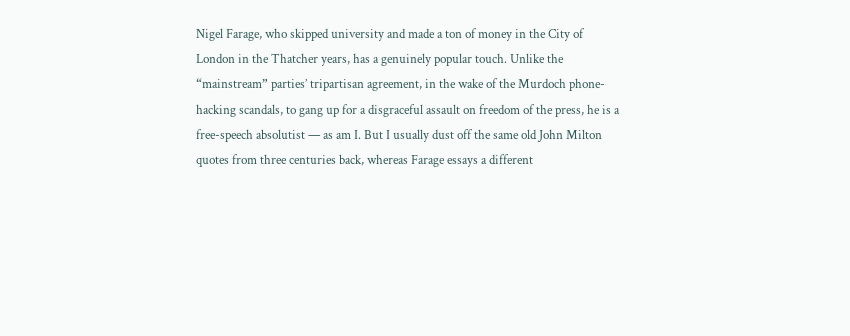Nigel Farage, who skipped university and made a ton of money in the City of London in the Thatcher years, has a genuinely popular touch. Unlike the “mainstream” parties’ tripartisan agreement, in the wake of the Murdoch phone-hacking scandals, to gang up for a disgraceful assault on freedom of the press, he is a free-speech absolutist — as am I. But I usually dust off the same old John Milton quotes from three centuries back, whereas Farage essays a different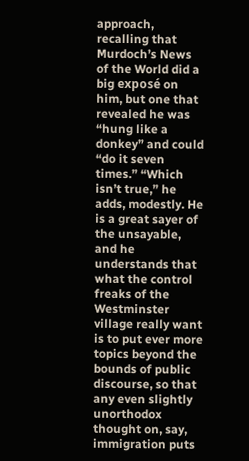approach, recalling that Murdoch’s News of the World did a big exposé on him, but one that revealed he was “hung like a donkey” and could “do it seven times.” “Which isn’t true,” he adds, modestly. He is a great sayer of the unsayable, and he understands that what the control freaks of the Westminster village really want is to put ever more topics beyond the bounds of public discourse, so that any even slightly unorthodox thought on, say, immigration puts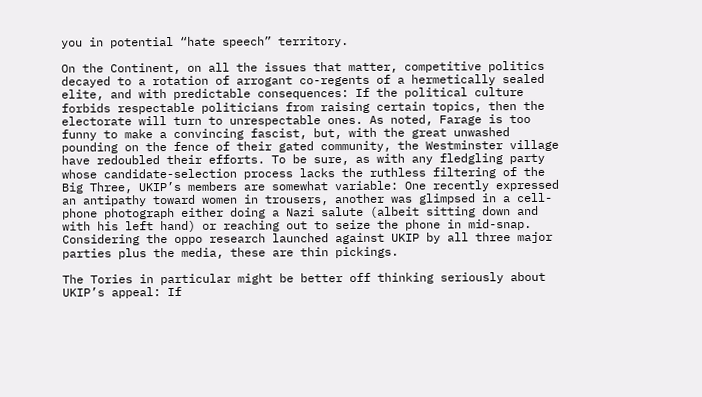you in potential “hate speech” territory.

On the Continent, on all the issues that matter, competitive politics decayed to a rotation of arrogant co-regents of a hermetically sealed elite, and with predictable consequences: If the political culture forbids respectable politicians from raising certain topics, then the electorate will turn to unrespectable ones. As noted, Farage is too funny to make a convincing fascist, but, with the great unwashed pounding on the fence of their gated community, the Westminster village have redoubled their efforts. To be sure, as with any fledgling party whose candidate-selection process lacks the ruthless filtering of the Big Three, UKIP’s members are somewhat variable: One recently expressed an antipathy toward women in trousers, another was glimpsed in a cell-phone photograph either doing a Nazi salute (albeit sitting down and with his left hand) or reaching out to seize the phone in mid-snap. Considering the oppo research launched against UKIP by all three major parties plus the media, these are thin pickings.

The Tories in particular might be better off thinking seriously about UKIP’s appeal: If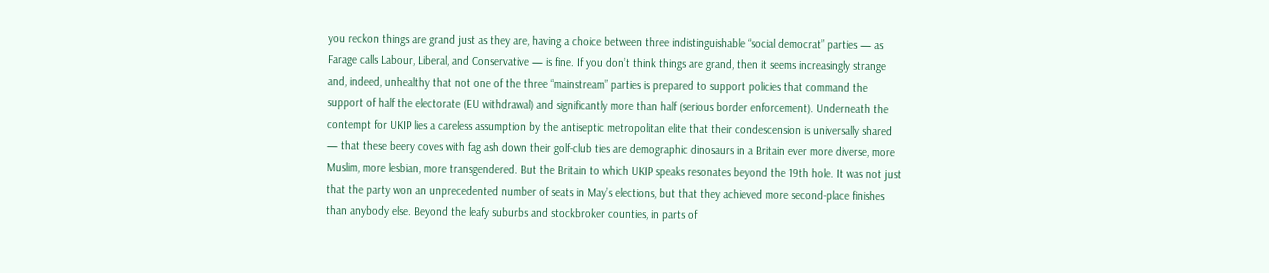you reckon things are grand just as they are, having a choice between three indistinguishable “social democrat” parties — as Farage calls Labour, Liberal, and Conservative — is fine. If you don’t think things are grand, then it seems increasingly strange and, indeed, unhealthy that not one of the three “mainstream” parties is prepared to support policies that command the support of half the electorate (EU withdrawal) and significantly more than half (serious border enforcement). Underneath the contempt for UKIP lies a careless assumption by the antiseptic metropolitan elite that their condescension is universally shared — that these beery coves with fag ash down their golf-club ties are demographic dinosaurs in a Britain ever more diverse, more Muslim, more lesbian, more transgendered. But the Britain to which UKIP speaks resonates beyond the 19th hole. It was not just that the party won an unprecedented number of seats in May’s elections, but that they achieved more second-place finishes than anybody else. Beyond the leafy suburbs and stockbroker counties, in parts of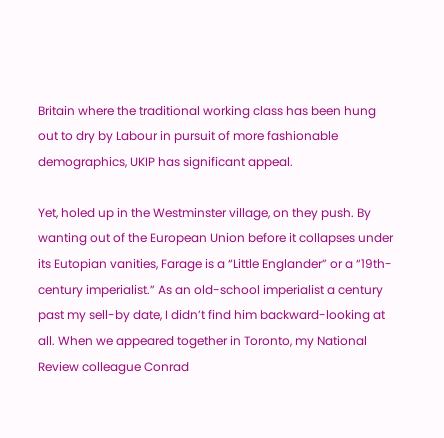Britain where the traditional working class has been hung out to dry by Labour in pursuit of more fashionable demographics, UKIP has significant appeal.

Yet, holed up in the Westminster village, on they push. By wanting out of the European Union before it collapses under its Eutopian vanities, Farage is a “Little Englander” or a “19th-century imperialist.” As an old-school imperialist a century past my sell-by date, I didn’t find him backward-looking at all. When we appeared together in Toronto, my National Review colleague Conrad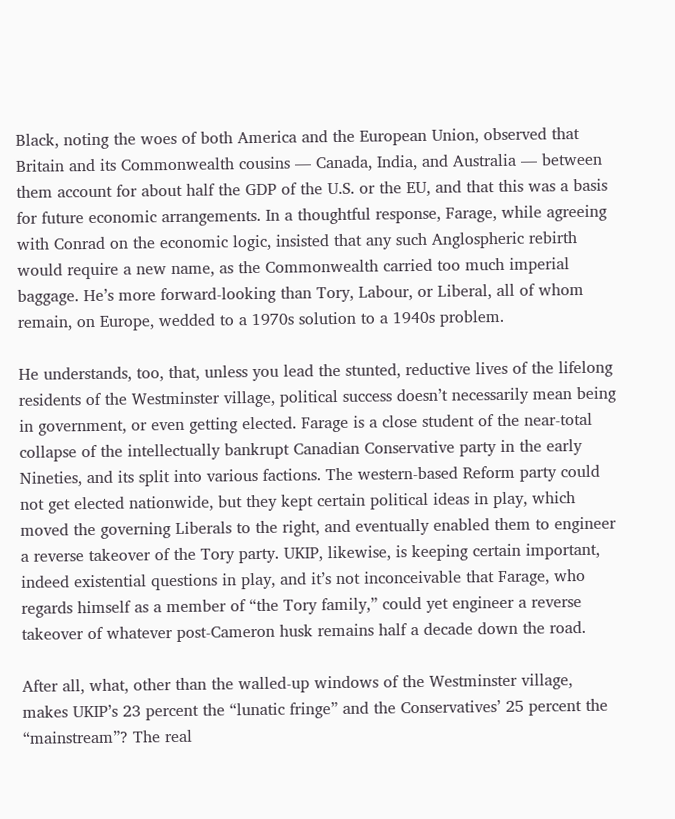Black, noting the woes of both America and the European Union, observed that Britain and its Commonwealth cousins — Canada, India, and Australia — between them account for about half the GDP of the U.S. or the EU, and that this was a basis for future economic arrangements. In a thoughtful response, Farage, while agreeing with Conrad on the economic logic, insisted that any such Anglospheric rebirth would require a new name, as the Commonwealth carried too much imperial baggage. He’s more forward-looking than Tory, Labour, or Liberal, all of whom remain, on Europe, wedded to a 1970s solution to a 1940s problem.

He understands, too, that, unless you lead the stunted, reductive lives of the lifelong residents of the Westminster village, political success doesn’t necessarily mean being in government, or even getting elected. Farage is a close student of the near-total collapse of the intellectually bankrupt Canadian Conservative party in the early Nineties, and its split into various factions. The western-based Reform party could not get elected nationwide, but they kept certain political ideas in play, which moved the governing Liberals to the right, and eventually enabled them to engineer a reverse takeover of the Tory party. UKIP, likewise, is keeping certain important, indeed existential questions in play, and it’s not inconceivable that Farage, who regards himself as a member of “the Tory family,” could yet engineer a reverse takeover of whatever post-Cameron husk remains half a decade down the road.

After all, what, other than the walled-up windows of the Westminster village, makes UKIP’s 23 percent the “lunatic fringe” and the Conservatives’ 25 percent the “mainstream”? The real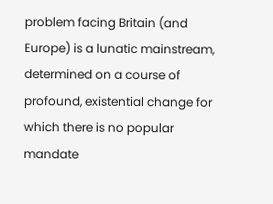problem facing Britain (and Europe) is a lunatic mainstream, determined on a course of profound, existential change for which there is no popular mandate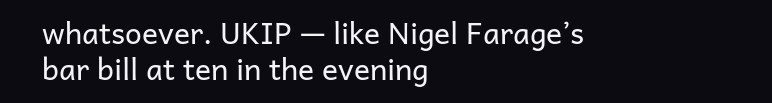whatsoever. UKIP — like Nigel Farage’s bar bill at ten in the evening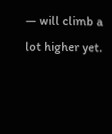— will climb a lot higher yet.